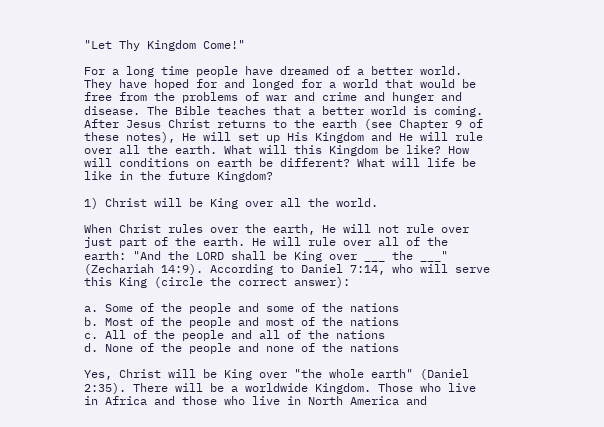"Let Thy Kingdom Come!"

For a long time people have dreamed of a better world. They have hoped for and longed for a world that would be free from the problems of war and crime and hunger and disease. The Bible teaches that a better world is coming. After Jesus Christ returns to the earth (see Chapter 9 of these notes), He will set up His Kingdom and He will rule over all the earth. What will this Kingdom be like? How will conditions on earth be different? What will life be like in the future Kingdom?

1) Christ will be King over all the world.

When Christ rules over the earth, He will not rule over just part of the earth. He will rule over all of the earth: "And the LORD shall be King over ___ the ___" (Zechariah 14:9). According to Daniel 7:14, who will serve this King (circle the correct answer):

a. Some of the people and some of the nations
b. Most of the people and most of the nations
c. All of the people and all of the nations
d. None of the people and none of the nations

Yes, Christ will be King over "the whole earth" (Daniel 2:35). There will be a worldwide Kingdom. Those who live in Africa and those who live in North America and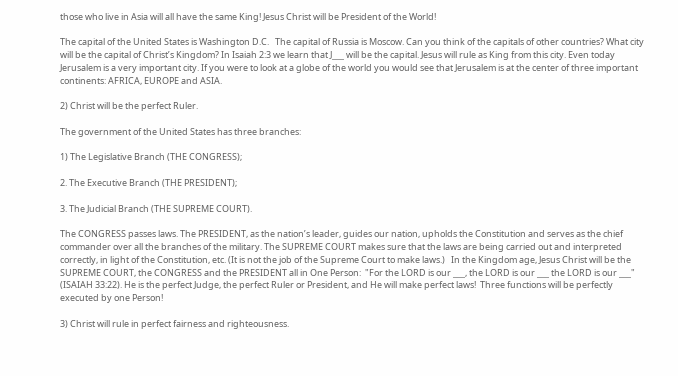those who live in Asia will all have the same King! Jesus Christ will be President of the World!

The capital of the United States is Washington D.C.   The capital of Russia is Moscow. Can you think of the capitals of other countries? What city will be the capital of Christ’s Kingdom? In Isaiah 2:3 we learn that J___ will be the capital. Jesus will rule as King from this city. Even today Jerusalem is a very important city. If you were to look at a globe of the world you would see that Jerusalem is at the center of three important continents: AFRICA, EUROPE and ASIA.

2) Christ will be the perfect Ruler.

The government of the United States has three branches:

1) The Legislative Branch (THE CONGRESS);

2. The Executive Branch (THE PRESIDENT);

3. The Judicial Branch (THE SUPREME COURT).

The CONGRESS passes laws. The PRESIDENT, as the nation’s leader, guides our nation, upholds the Constitution and serves as the chief commander over all the branches of the military. The SUPREME COURT makes sure that the laws are being carried out and interpreted correctly, in light of the Constitution, etc. (It is not the job of the Supreme Court to make laws.)   In the Kingdom age, Jesus Christ will be the SUPREME COURT, the CONGRESS and the PRESIDENT all in One Person:  "For the LORD is our ___, the LORD is our ___ the LORD is our ___" (ISAIAH 33:22). He is the perfect Judge, the perfect Ruler or President, and He will make perfect laws!  Three functions will be perfectly executed by one Person!

3) Christ will rule in perfect fairness and righteousness.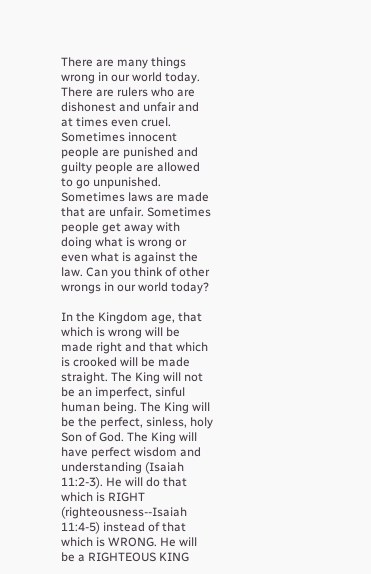There are many things wrong in our world today. There are rulers who are dishonest and unfair and at times even cruel. Sometimes innocent people are punished and guilty people are allowed to go unpunished. Sometimes laws are made that are unfair. Sometimes people get away with doing what is wrong or even what is against the law. Can you think of other wrongs in our world today?

In the Kingdom age, that which is wrong will be made right and that which is crooked will be made straight. The King will not be an imperfect, sinful human being. The King will be the perfect, sinless, holy Son of God. The King will have perfect wisdom and understanding (Isaiah 11:2-3). He will do that which is RIGHT (righteousness--Isaiah 11:4-5) instead of that which is WRONG. He will be a RIGHTEOUS KING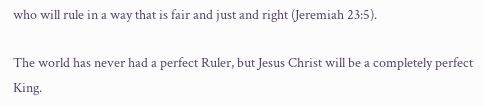who will rule in a way that is fair and just and right (Jeremiah 23:5).

The world has never had a perfect Ruler, but Jesus Christ will be a completely perfect King.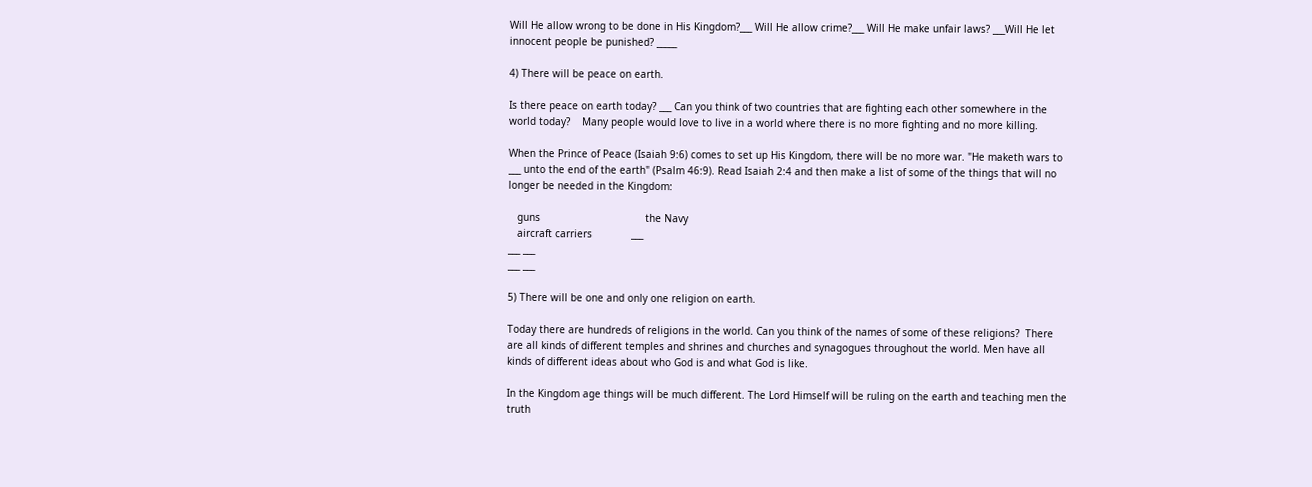Will He allow wrong to be done in His Kingdom?___ Will He allow crime?___ Will He make unfair laws? ___Will He let innocent people be punished? _____

4) There will be peace on earth.

Is there peace on earth today? ___ Can you think of two countries that are fighting each other somewhere in the world today?    Many people would love to live in a world where there is no more fighting and no more killing.

When the Prince of Peace (Isaiah 9:6) comes to set up His Kingdom, there will be no more war. "He maketh wars to ___ unto the end of the earth" (Psalm 46:9). Read Isaiah 2:4 and then make a list of some of the things that will no longer be needed in the Kingdom:

   guns                                   the Navy
   aircraft carriers             ___
___ ___
___ ___

5) There will be one and only one religion on earth.

Today there are hundreds of religions in the world. Can you think of the names of some of these religions?  There are all kinds of different temples and shrines and churches and synagogues throughout the world. Men have all kinds of different ideas about who God is and what God is like.

In the Kingdom age things will be much different. The Lord Himself will be ruling on the earth and teaching men the truth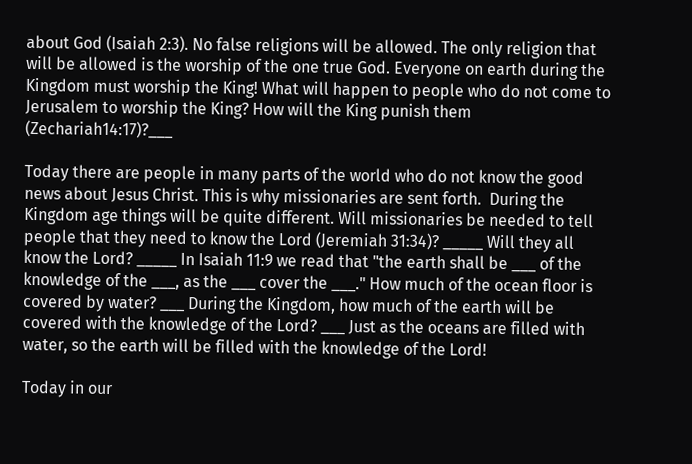about God (Isaiah 2:3). No false religions will be allowed. The only religion that will be allowed is the worship of the one true God. Everyone on earth during the Kingdom must worship the King! What will happen to people who do not come to Jerusalem to worship the King? How will the King punish them (Zechariah14:17)?___

Today there are people in many parts of the world who do not know the good news about Jesus Christ. This is why missionaries are sent forth.  During the Kingdom age things will be quite different. Will missionaries be needed to tell people that they need to know the Lord (Jeremiah 31:34)? _____ Will they all know the Lord? _____ In Isaiah 11:9 we read that "the earth shall be ___ of the knowledge of the ___, as the ___ cover the ___." How much of the ocean floor is covered by water? ___ During the Kingdom, how much of the earth will be covered with the knowledge of the Lord? ___ Just as the oceans are filled with water, so the earth will be filled with the knowledge of the Lord!

Today in our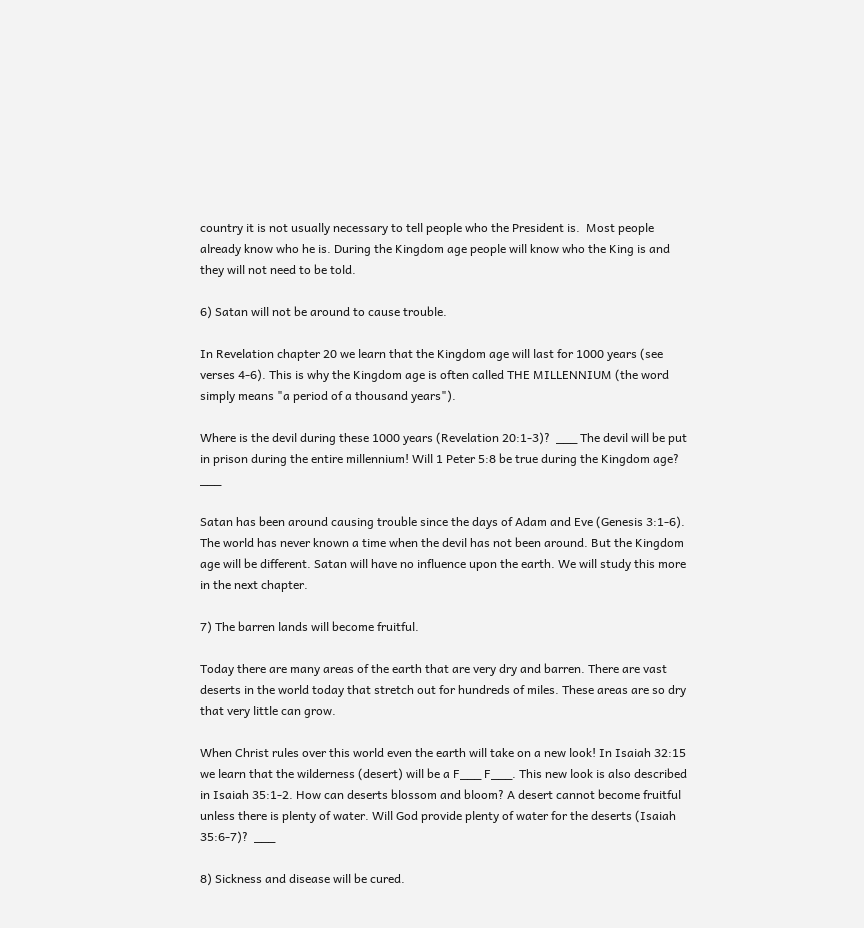country it is not usually necessary to tell people who the President is.  Most people already know who he is. During the Kingdom age people will know who the King is and they will not need to be told.

6) Satan will not be around to cause trouble.

In Revelation chapter 20 we learn that the Kingdom age will last for 1000 years (see verses 4-6). This is why the Kingdom age is often called THE MILLENNIUM (the word simply means "a period of a thousand years").

Where is the devil during these 1000 years (Revelation 20:1-3)?  ___ The devil will be put in prison during the entire millennium! Will 1 Peter 5:8 be true during the Kingdom age? ___

Satan has been around causing trouble since the days of Adam and Eve (Genesis 3:1-6). The world has never known a time when the devil has not been around. But the Kingdom age will be different. Satan will have no influence upon the earth. We will study this more in the next chapter.

7) The barren lands will become fruitful.

Today there are many areas of the earth that are very dry and barren. There are vast deserts in the world today that stretch out for hundreds of miles. These areas are so dry that very little can grow.

When Christ rules over this world even the earth will take on a new look! In Isaiah 32:15 we learn that the wilderness (desert) will be a F___ F___. This new look is also described in Isaiah 35:1-2. How can deserts blossom and bloom? A desert cannot become fruitful unless there is plenty of water. Will God provide plenty of water for the deserts (Isaiah 35:6-7)?  ___

8) Sickness and disease will be cured.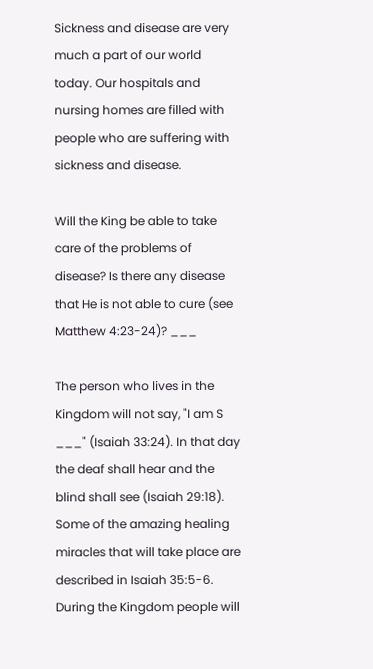Sickness and disease are very much a part of our world today. Our hospitals and nursing homes are filled with people who are suffering with sickness and disease.

Will the King be able to take care of the problems of disease? Is there any disease that He is not able to cure (see Matthew 4:23-24)? ___

The person who lives in the Kingdom will not say, "I am S ___" (Isaiah 33:24). In that day the deaf shall hear and the blind shall see (Isaiah 29:18). Some of the amazing healing miracles that will take place are described in Isaiah 35:5-6. During the Kingdom people will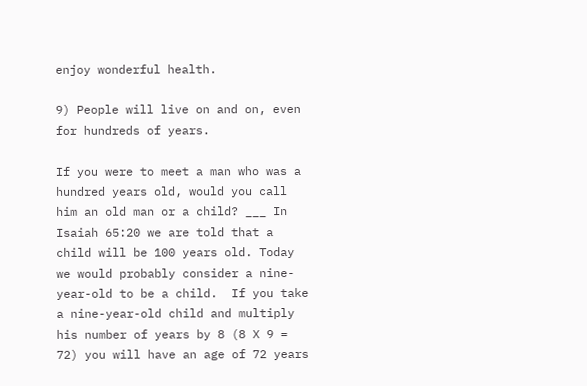enjoy wonderful health.

9) People will live on and on, even for hundreds of years.

If you were to meet a man who was a hundred years old, would you call him an old man or a child? ___ In Isaiah 65:20 we are told that a child will be 100 years old. Today we would probably consider a nine-year-old to be a child.  If you take a nine-year-old child and multiply his number of years by 8 (8 X 9 = 72) you will have an age of 72 years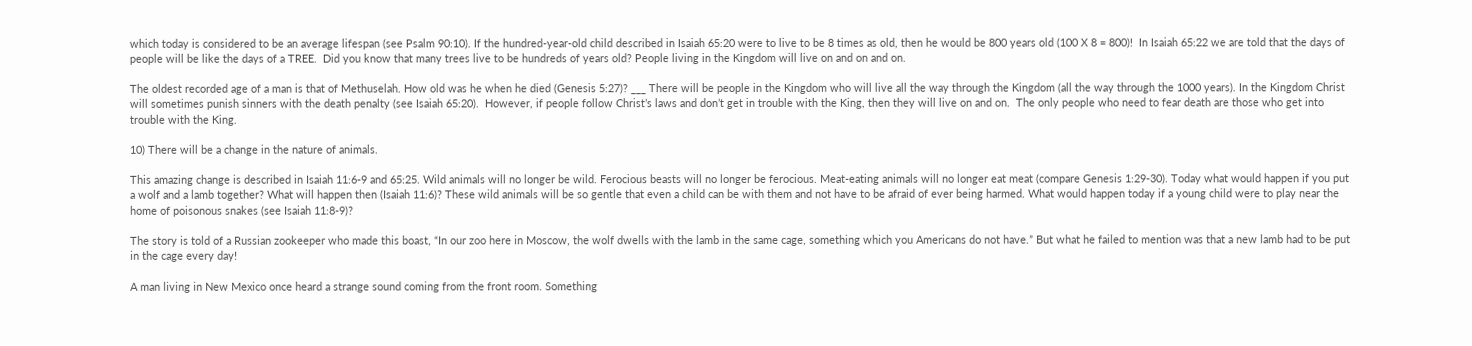which today is considered to be an average lifespan (see Psalm 90:10). If the hundred-year-old child described in Isaiah 65:20 were to live to be 8 times as old, then he would be 800 years old (100 X 8 = 800)!  In Isaiah 65:22 we are told that the days of people will be like the days of a TREE.  Did you know that many trees live to be hundreds of years old? People living in the Kingdom will live on and on and on.

The oldest recorded age of a man is that of Methuselah. How old was he when he died (Genesis 5:27)? ___ There will be people in the Kingdom who will live all the way through the Kingdom (all the way through the 1000 years). In the Kingdom Christ will sometimes punish sinners with the death penalty (see Isaiah 65:20).  However, if people follow Christ’s laws and don’t get in trouble with the King, then they will live on and on.  The only people who need to fear death are those who get into trouble with the King.

10) There will be a change in the nature of animals.

This amazing change is described in Isaiah 11:6-9 and 65:25. Wild animals will no longer be wild. Ferocious beasts will no longer be ferocious. Meat-eating animals will no longer eat meat (compare Genesis 1:29-30). Today what would happen if you put a wolf and a lamb together? What will happen then (Isaiah 11:6)? These wild animals will be so gentle that even a child can be with them and not have to be afraid of ever being harmed. What would happen today if a young child were to play near the home of poisonous snakes (see Isaiah 11:8-9)?

The story is told of a Russian zookeeper who made this boast, “In our zoo here in Moscow, the wolf dwells with the lamb in the same cage, something which you Americans do not have.” But what he failed to mention was that a new lamb had to be put in the cage every day!

A man living in New Mexico once heard a strange sound coming from the front room. Something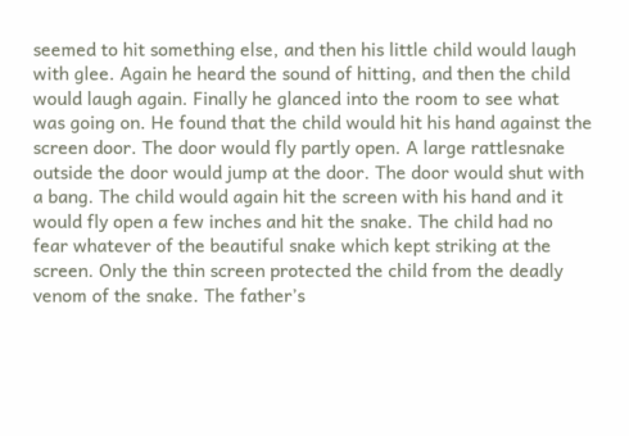seemed to hit something else, and then his little child would laugh with glee. Again he heard the sound of hitting, and then the child would laugh again. Finally he glanced into the room to see what was going on. He found that the child would hit his hand against the screen door. The door would fly partly open. A large rattlesnake outside the door would jump at the door. The door would shut with a bang. The child would again hit the screen with his hand and it would fly open a few inches and hit the snake. The child had no fear whatever of the beautiful snake which kept striking at the screen. Only the thin screen protected the child from the deadly venom of the snake. The father’s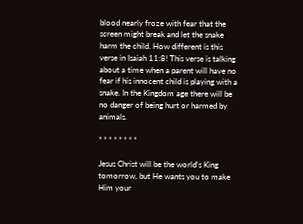blood nearly froze with fear that the screen might break and let the snake harm the child. How different is this verse in Isaiah 11:8! This verse is talking about a time when a parent will have no fear if his innocent child is playing with a snake. In the Kingdom age there will be no danger of being hurt or harmed by animals.

* * * * * * * *

Jesus Christ will be the world’s King tomorrow, but He wants you to make Him your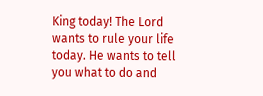King today! The Lord wants to rule your life today. He wants to tell you what to do and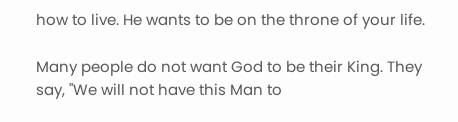how to live. He wants to be on the throne of your life.

Many people do not want God to be their King. They say, "We will not have this Man to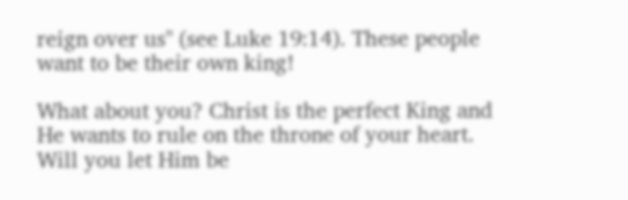reign over us" (see Luke 19:14). These people want to be their own king!

What about you? Christ is the perfect King and He wants to rule on the throne of your heart. Will you let Him be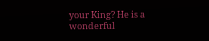your King? He is a wonderful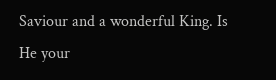Saviour and a wonderful King. Is He your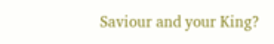Saviour and your King?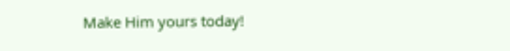Make Him yours today!